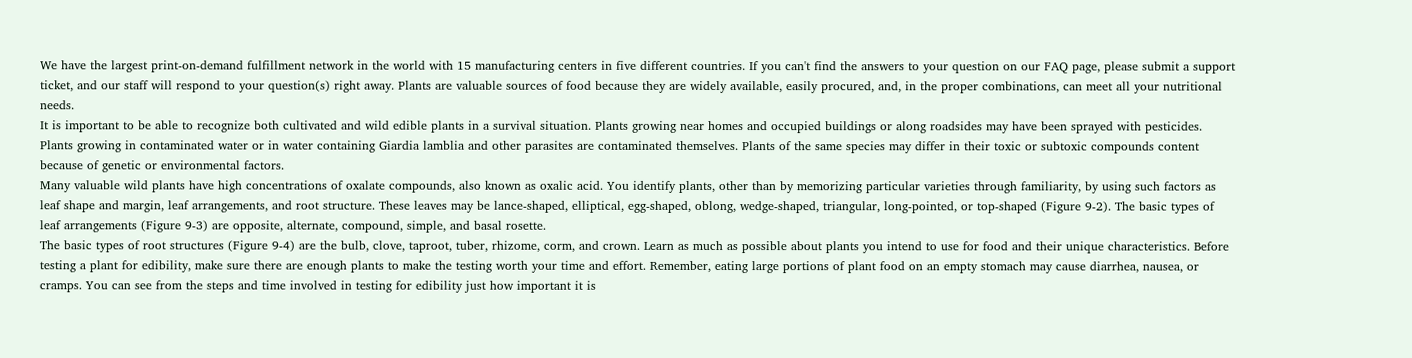We have the largest print-on-demand fulfillment network in the world with 15 manufacturing centers in five different countries. If you can't find the answers to your question on our FAQ page, please submit a support ticket, and our staff will respond to your question(s) right away. Plants are valuable sources of food because they are widely available, easily procured, and, in the proper combinations, can meet all your nutritional needs.
It is important to be able to recognize both cultivated and wild edible plants in a survival situation. Plants growing near homes and occupied buildings or along roadsides may have been sprayed with pesticides. Plants growing in contaminated water or in water containing Giardia lamblia and other parasites are contaminated themselves. Plants of the same species may differ in their toxic or subtoxic compounds content because of genetic or environmental factors.
Many valuable wild plants have high concentrations of oxalate compounds, also known as oxalic acid. You identify plants, other than by memorizing particular varieties through familiarity, by using such factors as leaf shape and margin, leaf arrangements, and root structure. These leaves may be lance-shaped, elliptical, egg-shaped, oblong, wedge-shaped, triangular, long-pointed, or top-shaped (Figure 9-2). The basic types of leaf arrangements (Figure 9-3) are opposite, alternate, compound, simple, and basal rosette.
The basic types of root structures (Figure 9-4) are the bulb, clove, taproot, tuber, rhizome, corm, and crown. Learn as much as possible about plants you intend to use for food and their unique characteristics. Before testing a plant for edibility, make sure there are enough plants to make the testing worth your time and effort. Remember, eating large portions of plant food on an empty stomach may cause diarrhea, nausea, or cramps. You can see from the steps and time involved in testing for edibility just how important it is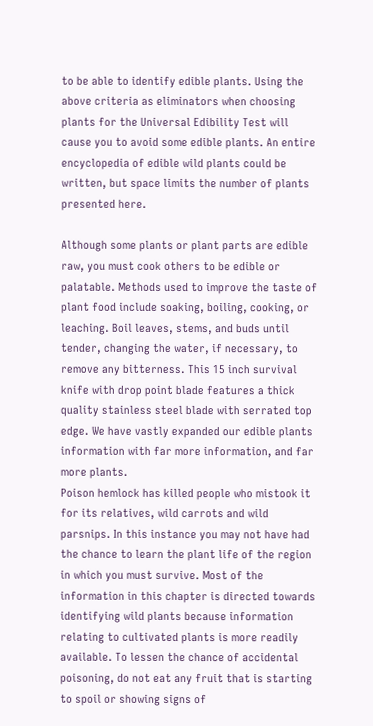to be able to identify edible plants. Using the above criteria as eliminators when choosing plants for the Universal Edibility Test will cause you to avoid some edible plants. An entire encyclopedia of edible wild plants could be written, but space limits the number of plants presented here.

Although some plants or plant parts are edible raw, you must cook others to be edible or palatable. Methods used to improve the taste of plant food include soaking, boiling, cooking, or leaching. Boil leaves, stems, and buds until tender, changing the water, if necessary, to remove any bitterness. This 15 inch survival knife with drop point blade features a thick quality stainless steel blade with serrated top edge. We have vastly expanded our edible plants information with far more information, and far more plants.
Poison hemlock has killed people who mistook it for its relatives, wild carrots and wild parsnips. In this instance you may not have had the chance to learn the plant life of the region in which you must survive. Most of the information in this chapter is directed towards identifying wild plants because information relating to cultivated plants is more readily available. To lessen the chance of accidental poisoning, do not eat any fruit that is starting to spoil or showing signs of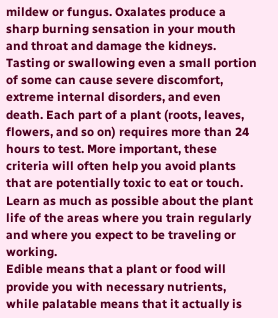mildew or fungus. Oxalates produce a sharp burning sensation in your mouth and throat and damage the kidneys. Tasting or swallowing even a small portion of some can cause severe discomfort, extreme internal disorders, and even death. Each part of a plant (roots, leaves, flowers, and so on) requires more than 24 hours to test. More important, these criteria will often help you avoid plants that are potentially toxic to eat or touch.
Learn as much as possible about the plant life of the areas where you train regularly and where you expect to be traveling or working.
Edible means that a plant or food will provide you with necessary nutrients, while palatable means that it actually is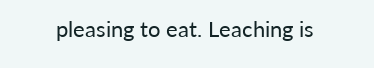pleasing to eat. Leaching is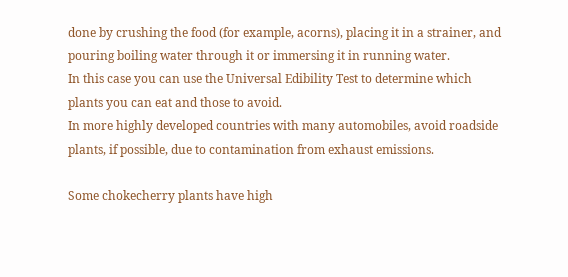done by crushing the food (for example, acorns), placing it in a strainer, and pouring boiling water through it or immersing it in running water.
In this case you can use the Universal Edibility Test to determine which plants you can eat and those to avoid.
In more highly developed countries with many automobiles, avoid roadside plants, if possible, due to contamination from exhaust emissions.

Some chokecherry plants have high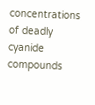concentrations of deadly cyanide compounds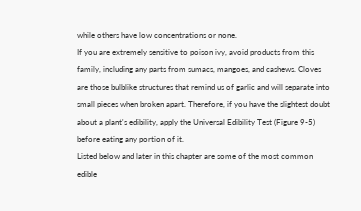while others have low concentrations or none.
If you are extremely sensitive to poison ivy, avoid products from this family, including any parts from sumacs, mangoes, and cashews. Cloves are those bulblike structures that remind us of garlic and will separate into small pieces when broken apart. Therefore, if you have the slightest doubt about a plant's edibility, apply the Universal Edibility Test (Figure 9-5) before eating any portion of it.
Listed below and later in this chapter are some of the most common edible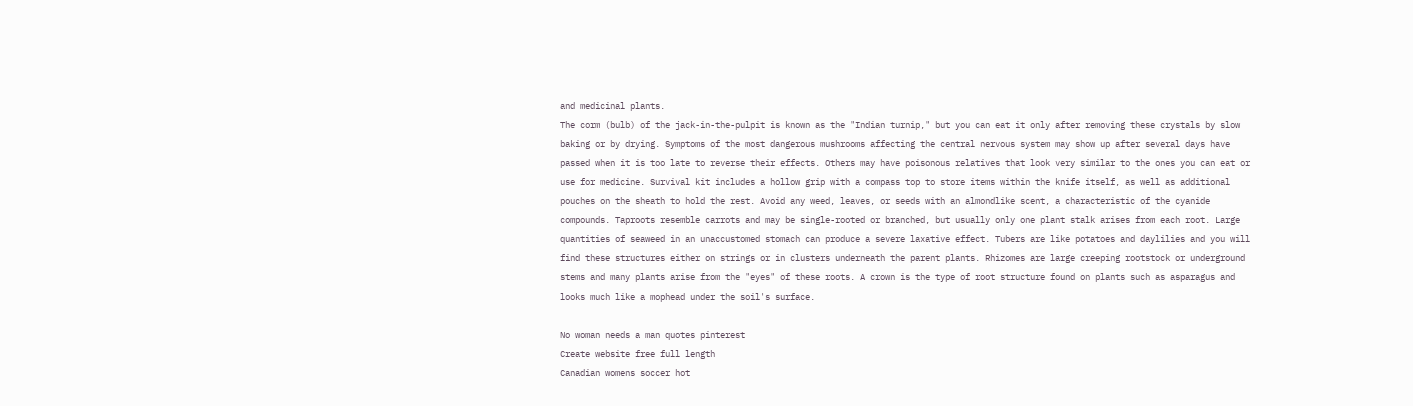and medicinal plants.
The corm (bulb) of the jack-in-the-pulpit is known as the "Indian turnip," but you can eat it only after removing these crystals by slow baking or by drying. Symptoms of the most dangerous mushrooms affecting the central nervous system may show up after several days have passed when it is too late to reverse their effects. Others may have poisonous relatives that look very similar to the ones you can eat or use for medicine. Survival kit includes a hollow grip with a compass top to store items within the knife itself, as well as additional pouches on the sheath to hold the rest. Avoid any weed, leaves, or seeds with an almondlike scent, a characteristic of the cyanide compounds. Taproots resemble carrots and may be single-rooted or branched, but usually only one plant stalk arises from each root. Large quantities of seaweed in an unaccustomed stomach can produce a severe laxative effect. Tubers are like potatoes and daylilies and you will find these structures either on strings or in clusters underneath the parent plants. Rhizomes are large creeping rootstock or underground stems and many plants arise from the "eyes" of these roots. A crown is the type of root structure found on plants such as asparagus and looks much like a mophead under the soil's surface.

No woman needs a man quotes pinterest
Create website free full length
Canadian womens soccer hot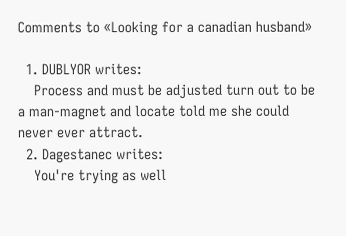Comments to «Looking for a canadian husband»

  1. DUBLYOR writes:
    Process and must be adjusted turn out to be a man-magnet and locate told me she could never ever attract.
  2. Dagestanec writes:
    You're trying as well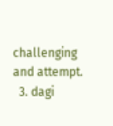challenging and attempt.
  3. dagi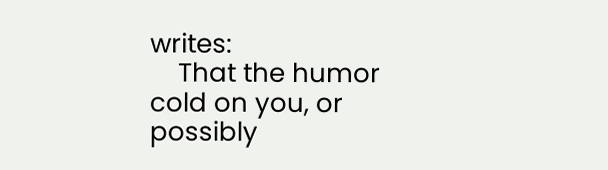writes:
    That the humor cold on you, or possibly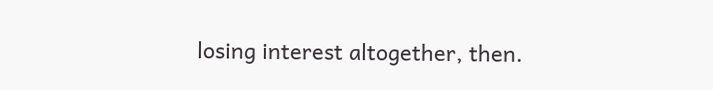losing interest altogether, then.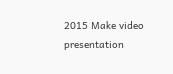2015 Make video presentation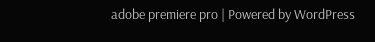adobe premiere pro | Powered by WordPress